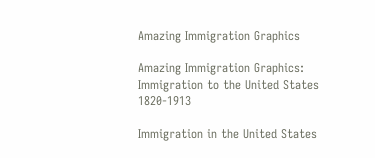Amazing Immigration Graphics

Amazing Immigration Graphics: Immigration to the United States 1820-1913

Immigration in the United States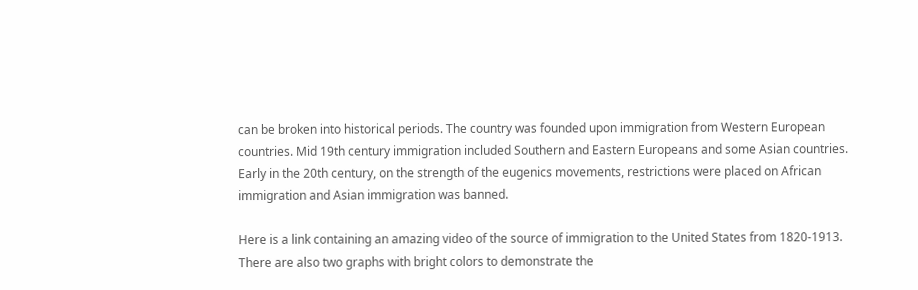can be broken into historical periods. The country was founded upon immigration from Western European countries. Mid 19th century immigration included Southern and Eastern Europeans and some Asian countries. Early in the 20th century, on the strength of the eugenics movements, restrictions were placed on African immigration and Asian immigration was banned.

Here is a link containing an amazing video of the source of immigration to the United States from 1820-1913. There are also two graphs with bright colors to demonstrate the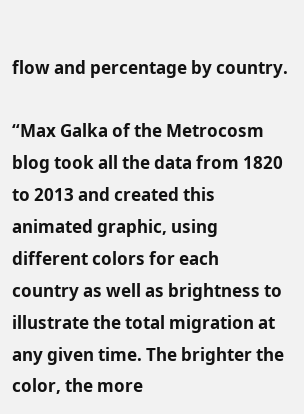flow and percentage by country.

“Max Galka of the Metrocosm blog took all the data from 1820 to 2013 and created this animated graphic, using different colors for each country as well as brightness to illustrate the total migration at any given time. The brighter the color, the more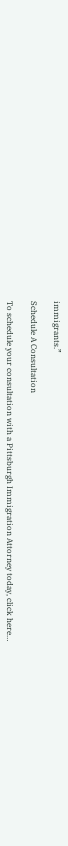immigrants.”

Schedule A Consultation

To schedule your consultation with a Pittsburgh Immigration Attorney today, click here…